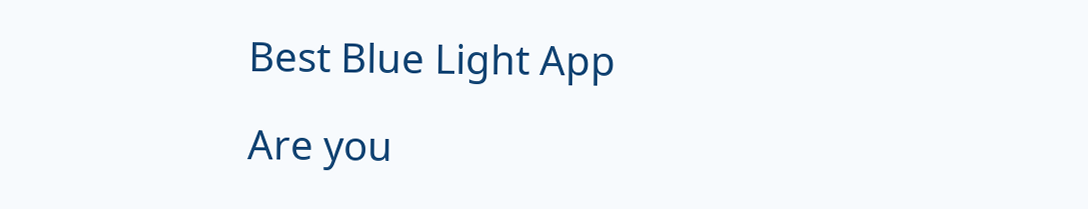Best Blue Light App

Are you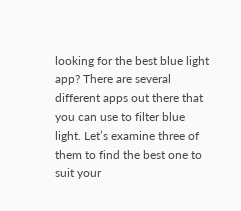looking for the best blue light app? There are several different apps out there that you can use to filter blue light. Let’s examine three of them to find the best one to suit your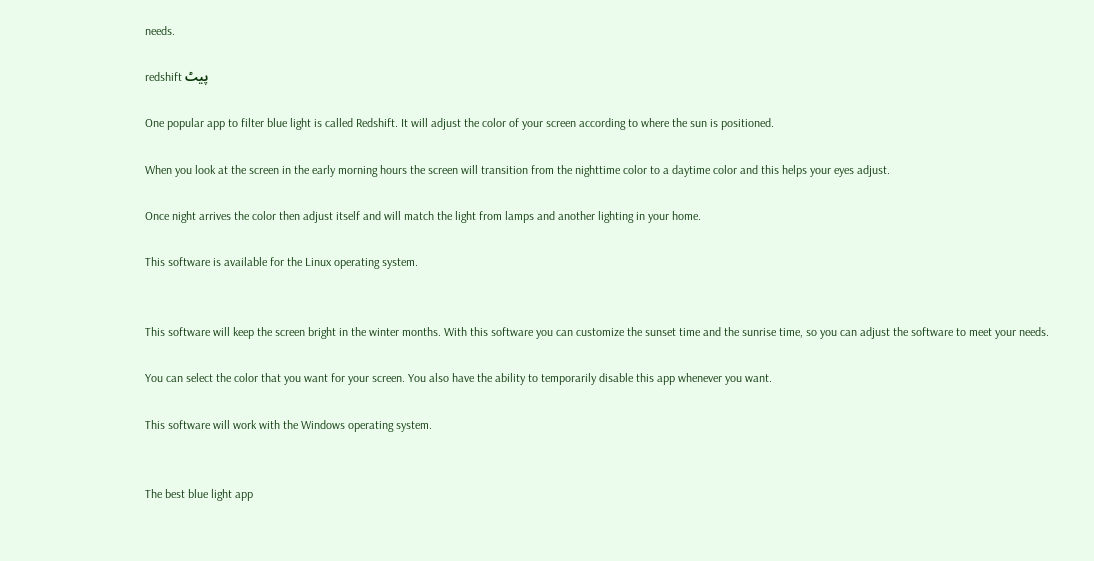needs.

redshift پیٹ

One popular app to filter blue light is called Redshift. It will adjust the color of your screen according to where the sun is positioned.

When you look at the screen in the early morning hours the screen will transition from the nighttime color to a daytime color and this helps your eyes adjust.

Once night arrives the color then adjust itself and will match the light from lamps and another lighting in your home.

This software is available for the Linux operating system.


This software will keep the screen bright in the winter months. With this software you can customize the sunset time and the sunrise time, so you can adjust the software to meet your needs.

You can select the color that you want for your screen. You also have the ability to temporarily disable this app whenever you want.

This software will work with the Windows operating system.


The best blue light app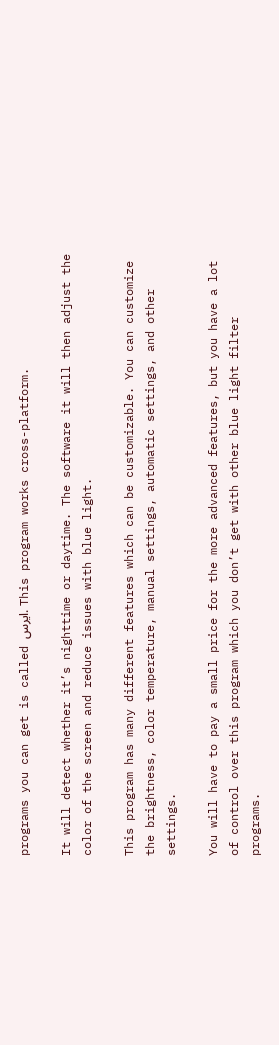programs you can get is called ایرس. This program works cross-platform.

It will detect whether it’s nighttime or daytime. The software it will then adjust the color of the screen and reduce issues with blue light.

This program has many different features which can be customizable. You can customize the brightness, color temperature, manual settings, automatic settings, and other settings.

You will have to pay a small price for the more advanced features, but you have a lot of control over this program which you don’t get with other blue light filter programs.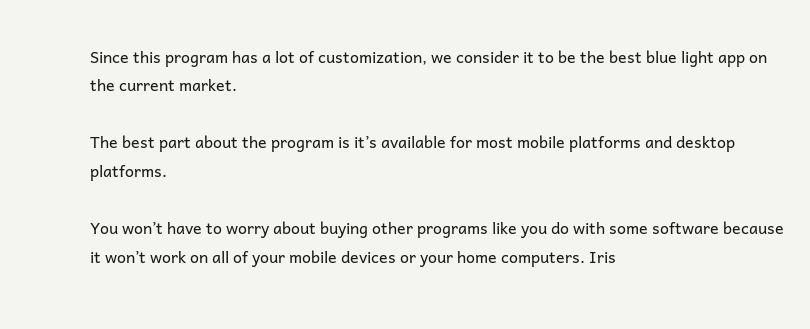Since this program has a lot of customization, we consider it to be the best blue light app on the current market.

The best part about the program is it’s available for most mobile platforms and desktop platforms.

You won’t have to worry about buying other programs like you do with some software because it won’t work on all of your mobile devices or your home computers. Iris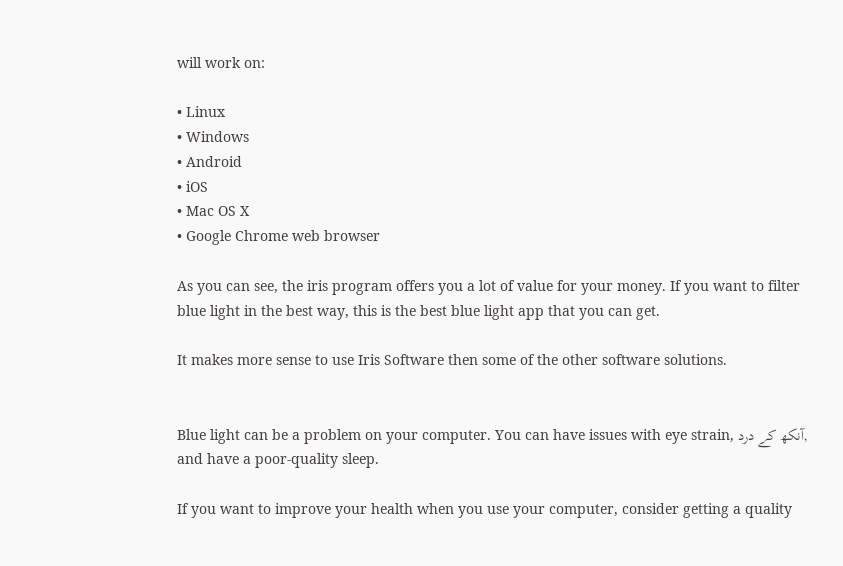will work on:

• Linux
• Windows
• Android
• iOS
• Mac OS X
• Google Chrome web browser

As you can see, the iris program offers you a lot of value for your money. If you want to filter blue light in the best way, this is the best blue light app that you can get.

It makes more sense to use Iris Software then some of the other software solutions.


Blue light can be a problem on your computer. You can have issues with eye strain, آنکھ کے درد, and have a poor-quality sleep.

If you want to improve your health when you use your computer, consider getting a quality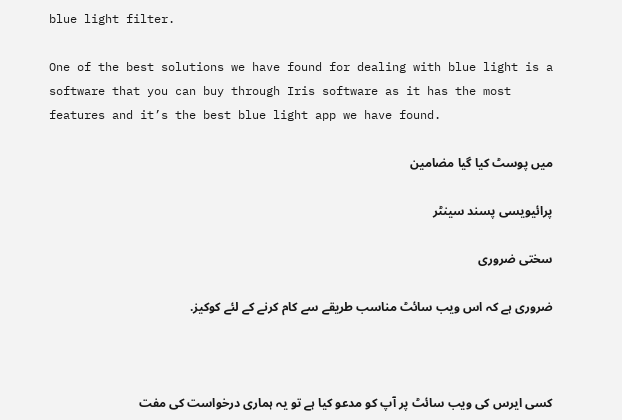blue light filter.

One of the best solutions we have found for dealing with blue light is a software that you can buy through Iris software as it has the most features and it’s the best blue light app we have found.

میں پوسٹ کیا گیا مضامین

پرائیویسی پسند سینٹر

سختی ضروری

ضروری ہے کہ اس ویب سائٹ مناسب طریقے سے کام کرنے کے لئے کوکیز.



کسی ایرس کی ویب سائٹ پر آپ کو مدعو کیا ہے تو یہ ہماری درخواست کی مفت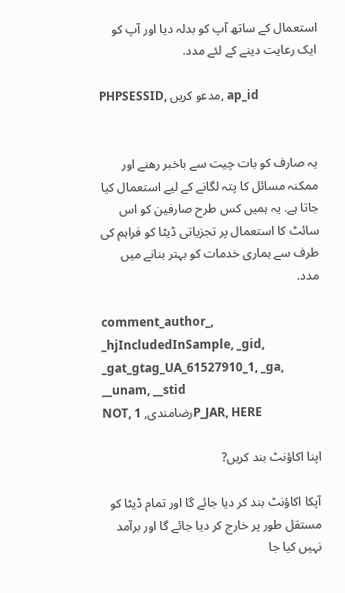استعمال کے ساتھ آپ کو بدلہ دیا اور آپ کو ایک رعایت دینے کے لئے مدد.

PHPSESSID, مدعو کریں, ap_id


یہ صارف کو بات چیت سے باخبر رھنے اور ممکنہ مسائل کا پتہ لگانے کے لیے استعمال کیا جاتا ہے. یہ ہمیں کس طرح صارفین کو اس سائٹ کا استعمال پر تجزیاتی ڈیٹا کو فراہم کی طرف سے ہماری خدمات کو بہتر بنانے میں مدد.

comment_author_, _hjIncludedInSample, _gid, _gat_gtag_UA_61527910_1, _ga, __unam, __stid
NOT, رضامندی, 1P_JAR, HERE

اپنا اکاؤنٹ بند کریں?

آپکا اکاؤنٹ بند کر دیا جائے گا اور تمام ڈیٹا کو مستقل طور پر خارج کر دیا جائے گا اور برآمد نہیں کیا جا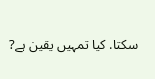سکتا. کیا تمہیں یقین ہے?